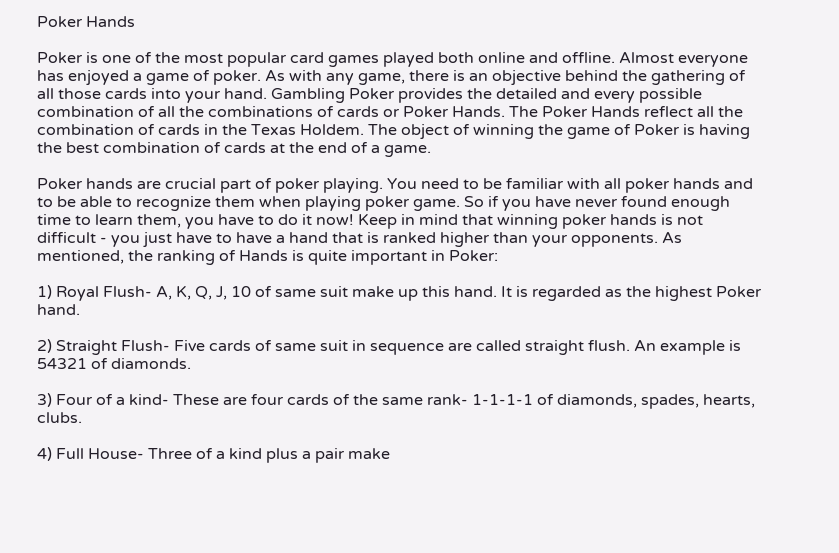Poker Hands

Poker is one of the most popular card games played both online and offline. Almost everyone has enjoyed a game of poker. As with any game, there is an objective behind the gathering of all those cards into your hand. Gambling Poker provides the detailed and every possible combination of all the combinations of cards or Poker Hands. The Poker Hands reflect all the combination of cards in the Texas Holdem. The object of winning the game of Poker is having the best combination of cards at the end of a game.

Poker hands are crucial part of poker playing. You need to be familiar with all poker hands and to be able to recognize them when playing poker game. So if you have never found enough time to learn them, you have to do it now! Keep in mind that winning poker hands is not difficult - you just have to have a hand that is ranked higher than your opponents. As mentioned, the ranking of Hands is quite important in Poker:

1) Royal Flush- A, K, Q, J, 10 of same suit make up this hand. It is regarded as the highest Poker hand.

2) Straight Flush- Five cards of same suit in sequence are called straight flush. An example is 54321 of diamonds.

3) Four of a kind- These are four cards of the same rank- 1-1-1-1 of diamonds, spades, hearts, clubs.

4) Full House- Three of a kind plus a pair make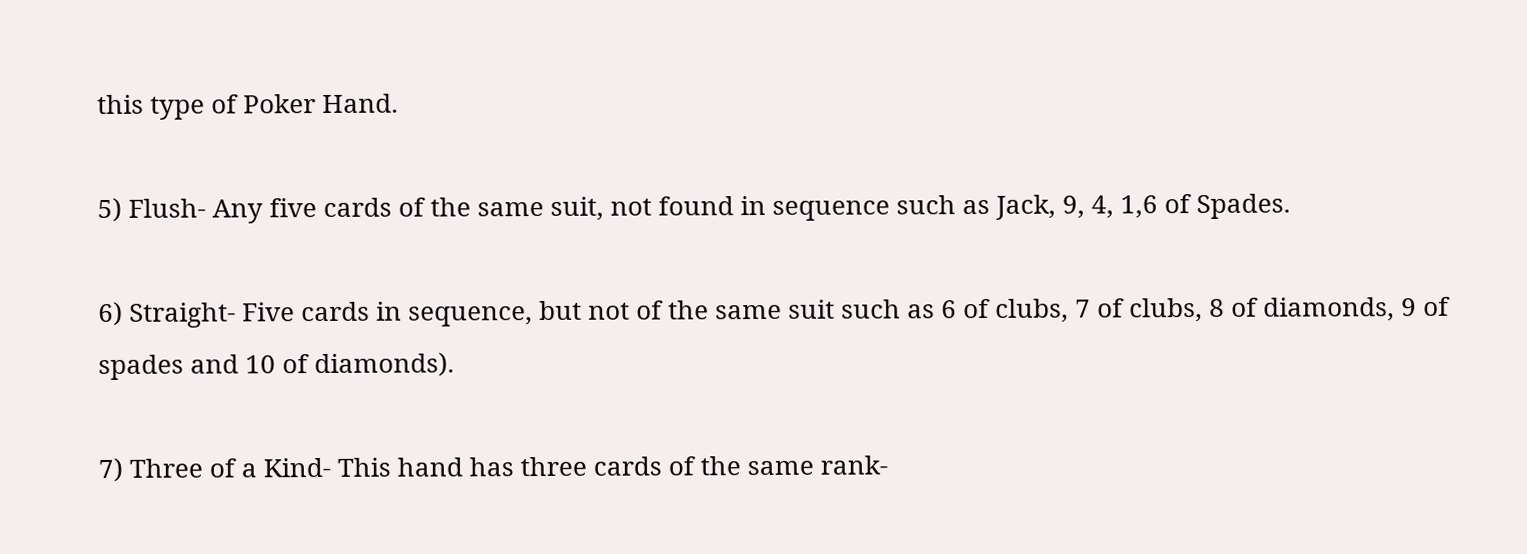this type of Poker Hand.

5) Flush- Any five cards of the same suit, not found in sequence such as Jack, 9, 4, 1,6 of Spades.

6) Straight- Five cards in sequence, but not of the same suit such as 6 of clubs, 7 of clubs, 8 of diamonds, 9 of spades and 10 of diamonds).

7) Three of a Kind- This hand has three cards of the same rank-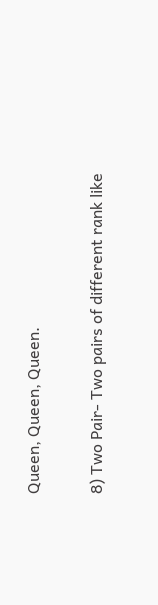Queen, Queen, Queen.

8) Two Pair- Two pairs of different rank like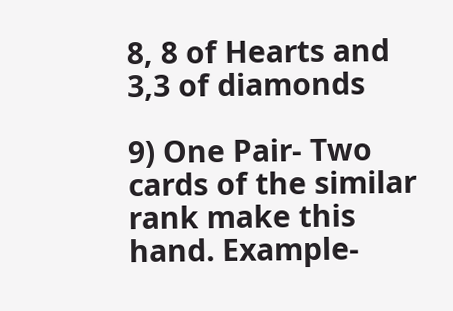8, 8 of Hearts and 3,3 of diamonds

9) One Pair- Two cards of the similar rank make this hand. Example-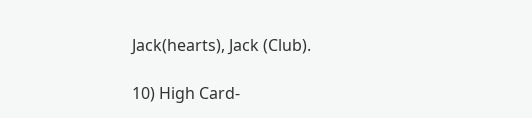Jack(hearts), Jack (Club).

10) High Card-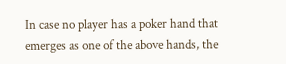In case no player has a poker hand that emerges as one of the above hands, the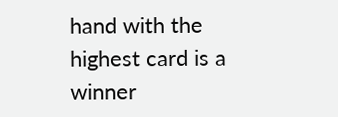hand with the highest card is a winner